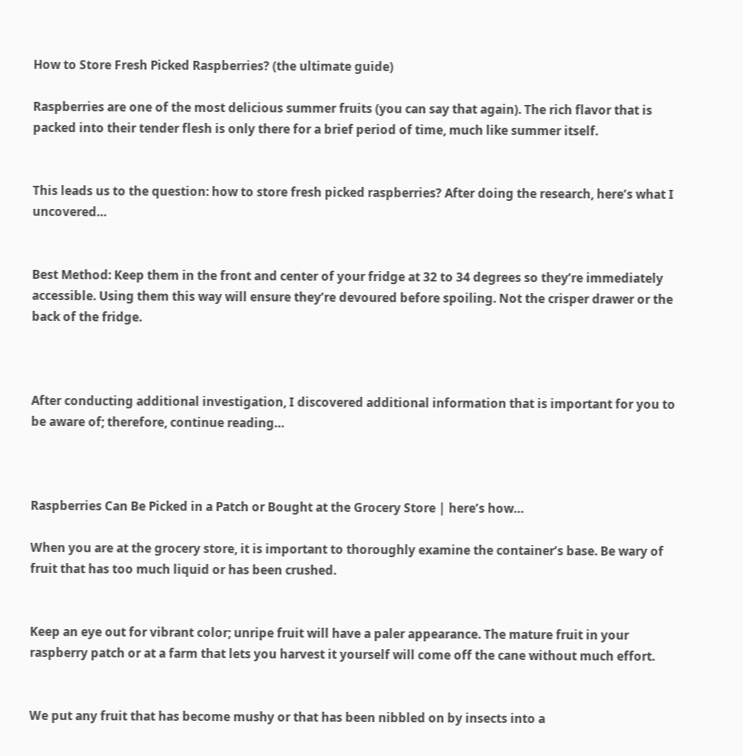How to Store Fresh Picked Raspberries? (the ultimate guide)

Raspberries are one of the most delicious summer fruits (you can say that again). The rich flavor that is packed into their tender flesh is only there for a brief period of time, much like summer itself.


This leads us to the question: how to store fresh picked raspberries? After doing the research, here’s what I uncovered…


Best Method: Keep them in the front and center of your fridge at 32 to 34 degrees so they’re immediately accessible. Using them this way will ensure they’re devoured before spoiling. Not the crisper drawer or the back of the fridge.



After conducting additional investigation, I discovered additional information that is important for you to be aware of; therefore, continue reading…



Raspberries Can Be Picked in a Patch or Bought at the Grocery Store | here’s how…

When you are at the grocery store, it is important to thoroughly examine the container’s base. Be wary of fruit that has too much liquid or has been crushed.


Keep an eye out for vibrant color; unripe fruit will have a paler appearance. The mature fruit in your raspberry patch or at a farm that lets you harvest it yourself will come off the cane without much effort.


We put any fruit that has become mushy or that has been nibbled on by insects into a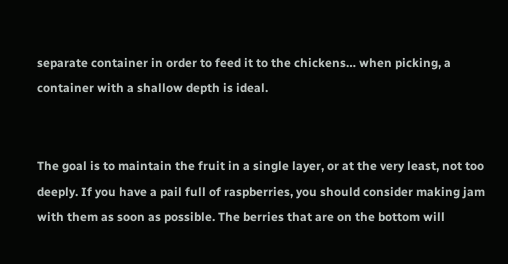separate container in order to feed it to the chickens… when picking, a container with a shallow depth is ideal.


The goal is to maintain the fruit in a single layer, or at the very least, not too deeply. If you have a pail full of raspberries, you should consider making jam with them as soon as possible. The berries that are on the bottom will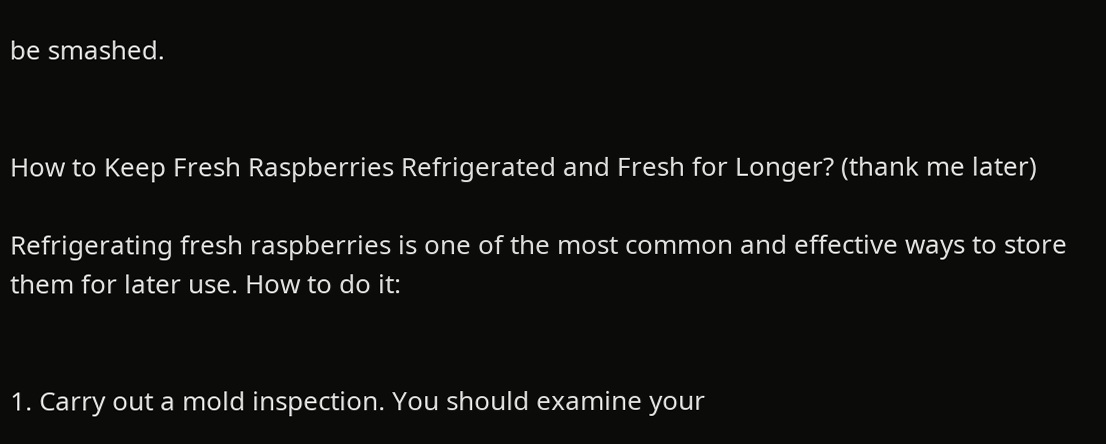be smashed.


How to Keep Fresh Raspberries Refrigerated and Fresh for Longer? (thank me later)

Refrigerating fresh raspberries is one of the most common and effective ways to store them for later use. How to do it:


1. Carry out a mold inspection. You should examine your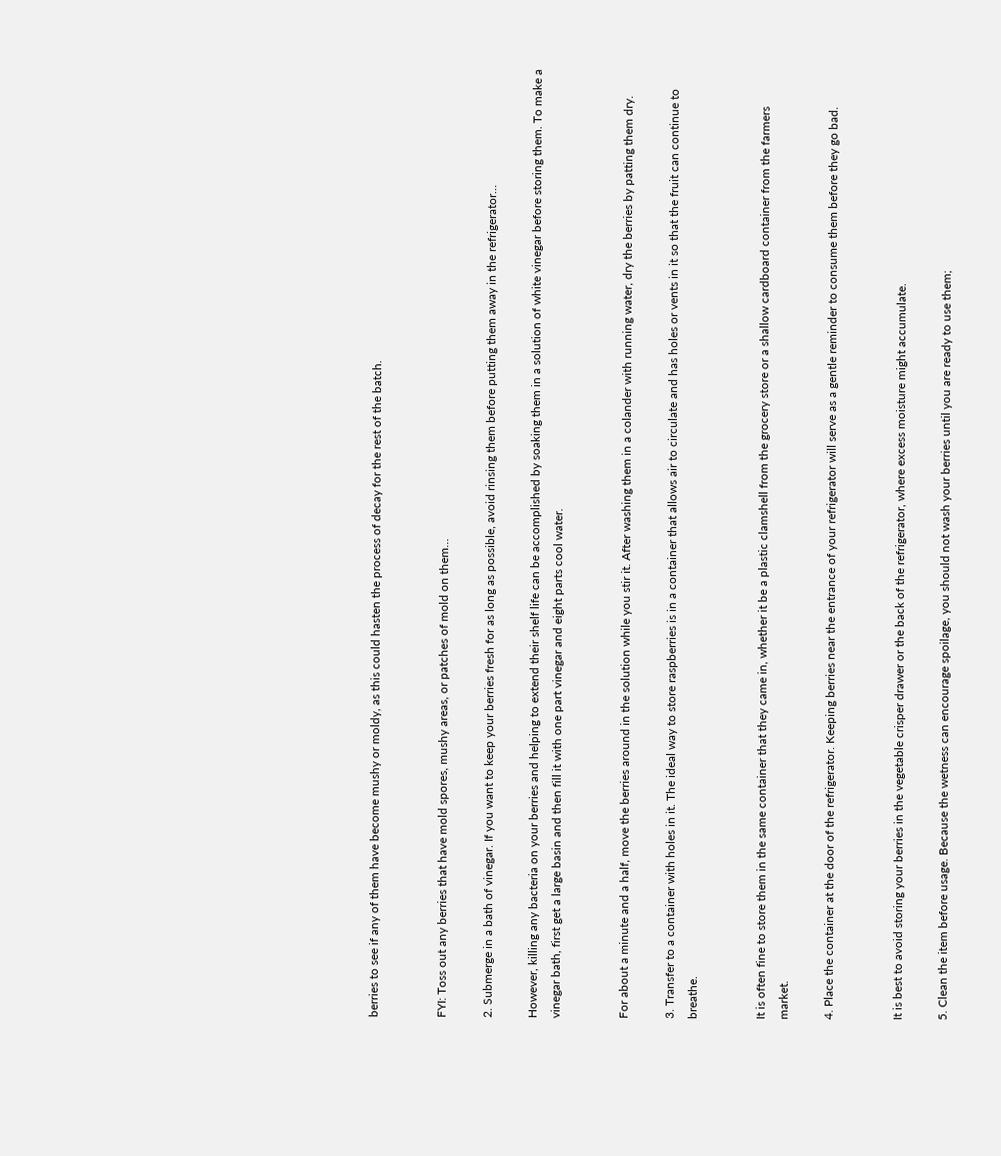berries to see if any of them have become mushy or moldy, as this could hasten the process of decay for the rest of the batch.


FYI: Toss out any berries that have mold spores, mushy areas, or patches of mold on them…

2. Submerge in a bath of vinegar. If you want to keep your berries fresh for as long as possible, avoid rinsing them before putting them away in the refrigerator…

However, killing any bacteria on your berries and helping to extend their shelf life can be accomplished by soaking them in a solution of white vinegar before storing them. To make a vinegar bath, first get a large basin and then fill it with one part vinegar and eight parts cool water.


For about a minute and a half, move the berries around in the solution while you stir it. After washing them in a colander with running water, dry the berries by patting them dry.

3. Transfer to a container with holes in it. The ideal way to store raspberries is in a container that allows air to circulate and has holes or vents in it so that the fruit can continue to breathe.


It is often fine to store them in the same container that they came in, whether it be a plastic clamshell from the grocery store or a shallow cardboard container from the farmers market.

4. Place the container at the door of the refrigerator. Keeping berries near the entrance of your refrigerator will serve as a gentle reminder to consume them before they go bad.


It is best to avoid storing your berries in the vegetable crisper drawer or the back of the refrigerator, where excess moisture might accumulate.

5. Clean the item before usage. Because the wetness can encourage spoilage, you should not wash your berries until you are ready to use them;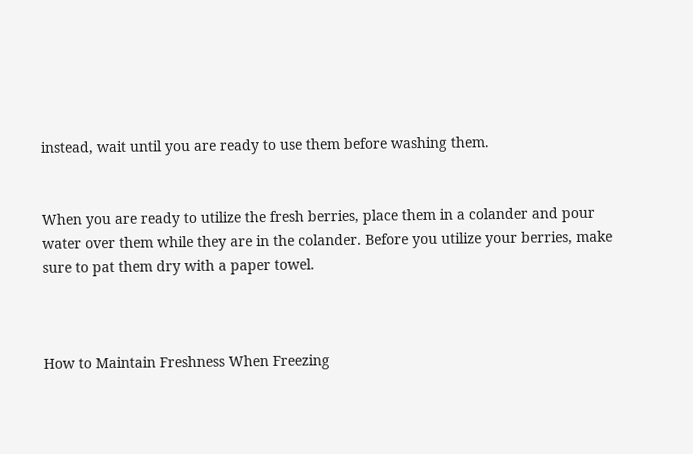instead, wait until you are ready to use them before washing them.


When you are ready to utilize the fresh berries, place them in a colander and pour water over them while they are in the colander. Before you utilize your berries, make sure to pat them dry with a paper towel.



How to Maintain Freshness When Freezing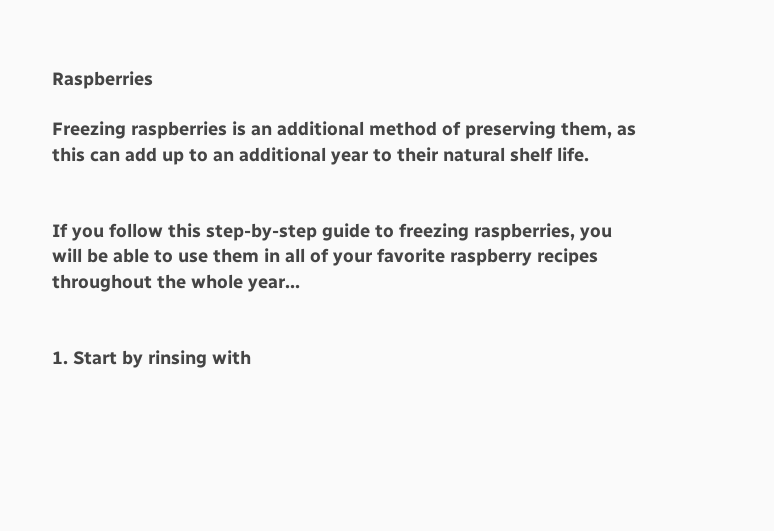Raspberries

Freezing raspberries is an additional method of preserving them, as this can add up to an additional year to their natural shelf life.


If you follow this step-by-step guide to freezing raspberries, you will be able to use them in all of your favorite raspberry recipes throughout the whole year…


1. Start by rinsing with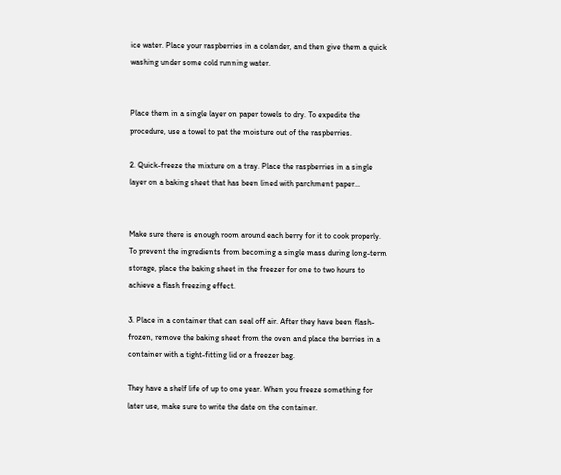ice water. Place your raspberries in a colander, and then give them a quick washing under some cold running water.


Place them in a single layer on paper towels to dry. To expedite the procedure, use a towel to pat the moisture out of the raspberries.

2. Quick-freeze the mixture on a tray. Place the raspberries in a single layer on a baking sheet that has been lined with parchment paper…


Make sure there is enough room around each berry for it to cook properly. To prevent the ingredients from becoming a single mass during long-term storage, place the baking sheet in the freezer for one to two hours to achieve a flash freezing effect.

3. Place in a container that can seal off air. After they have been flash-frozen, remove the baking sheet from the oven and place the berries in a container with a tight-fitting lid or a freezer bag.

They have a shelf life of up to one year. When you freeze something for later use, make sure to write the date on the container.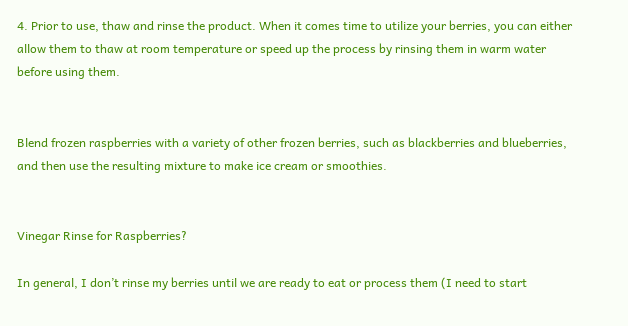4. Prior to use, thaw and rinse the product. When it comes time to utilize your berries, you can either allow them to thaw at room temperature or speed up the process by rinsing them in warm water before using them.


Blend frozen raspberries with a variety of other frozen berries, such as blackberries and blueberries, and then use the resulting mixture to make ice cream or smoothies.


Vinegar Rinse for Raspberries?

In general, I don’t rinse my berries until we are ready to eat or process them (I need to start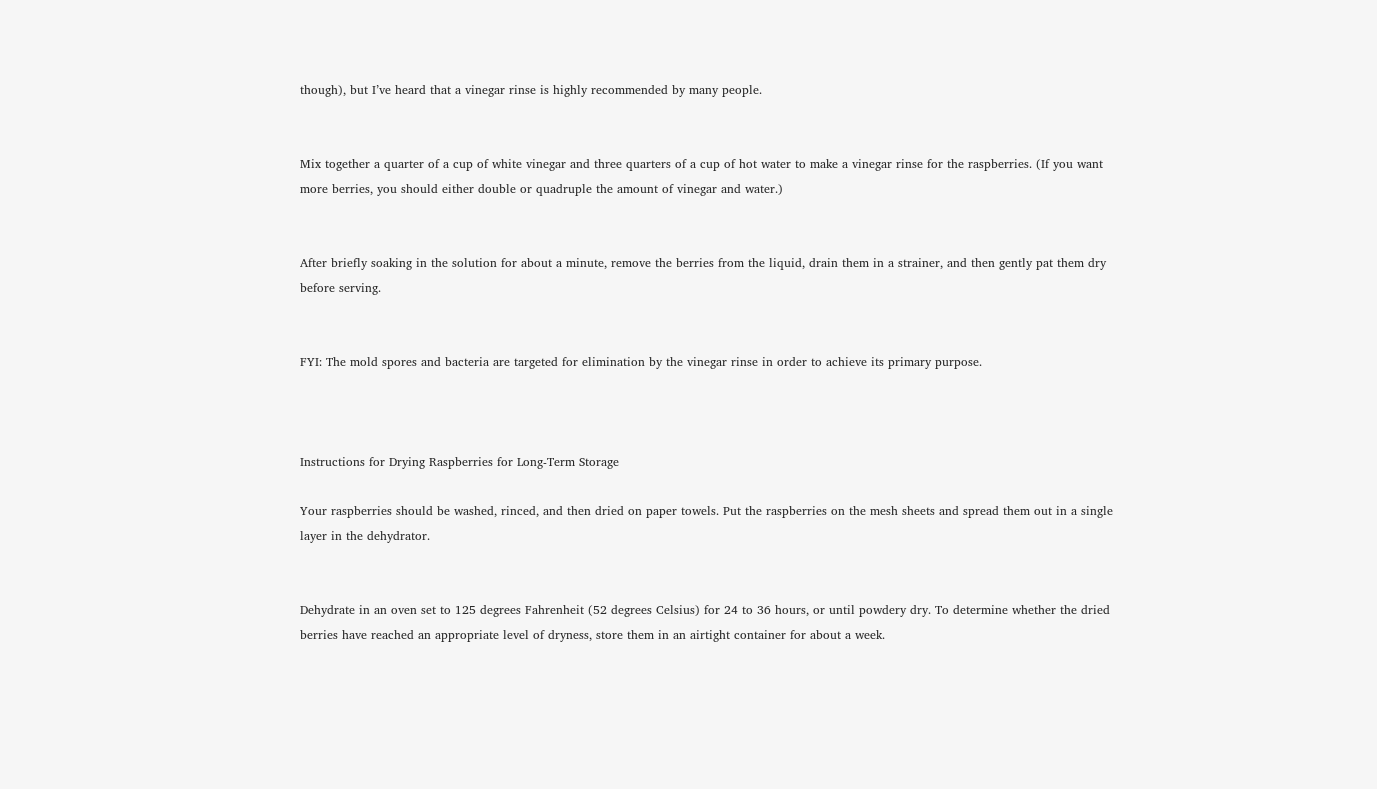though), but I’ve heard that a vinegar rinse is highly recommended by many people.


Mix together a quarter of a cup of white vinegar and three quarters of a cup of hot water to make a vinegar rinse for the raspberries. (If you want more berries, you should either double or quadruple the amount of vinegar and water.)


After briefly soaking in the solution for about a minute, remove the berries from the liquid, drain them in a strainer, and then gently pat them dry before serving.


FYI: The mold spores and bacteria are targeted for elimination by the vinegar rinse in order to achieve its primary purpose.



Instructions for Drying Raspberries for Long-Term Storage

Your raspberries should be washed, rinced, and then dried on paper towels. Put the raspberries on the mesh sheets and spread them out in a single layer in the dehydrator.


Dehydrate in an oven set to 125 degrees Fahrenheit (52 degrees Celsius) for 24 to 36 hours, or until powdery dry. To determine whether the dried berries have reached an appropriate level of dryness, store them in an airtight container for about a week.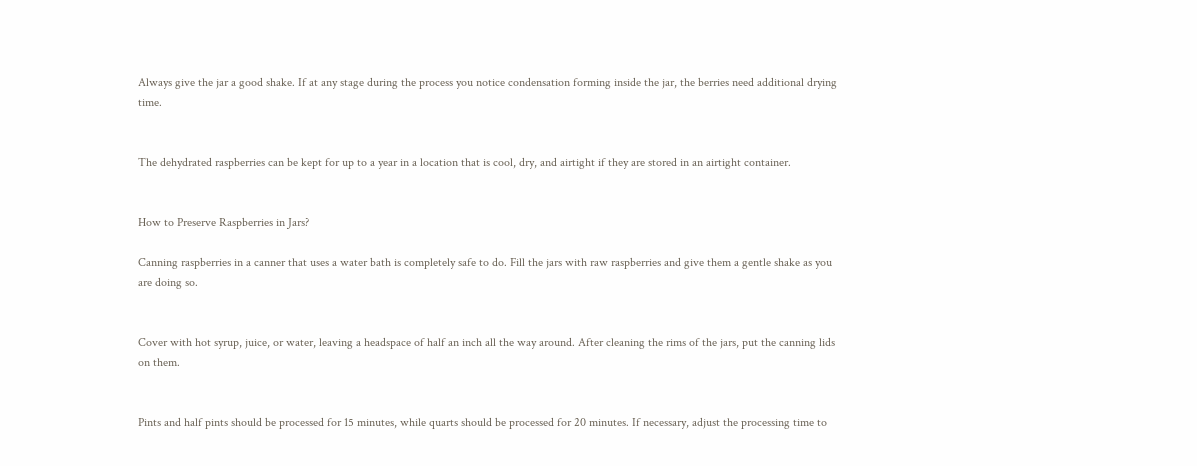Always give the jar a good shake. If at any stage during the process you notice condensation forming inside the jar, the berries need additional drying time.


The dehydrated raspberries can be kept for up to a year in a location that is cool, dry, and airtight if they are stored in an airtight container.


How to Preserve Raspberries in Jars?

Canning raspberries in a canner that uses a water bath is completely safe to do. Fill the jars with raw raspberries and give them a gentle shake as you are doing so.


Cover with hot syrup, juice, or water, leaving a headspace of half an inch all the way around. After cleaning the rims of the jars, put the canning lids on them.


Pints and half pints should be processed for 15 minutes, while quarts should be processed for 20 minutes. If necessary, adjust the processing time to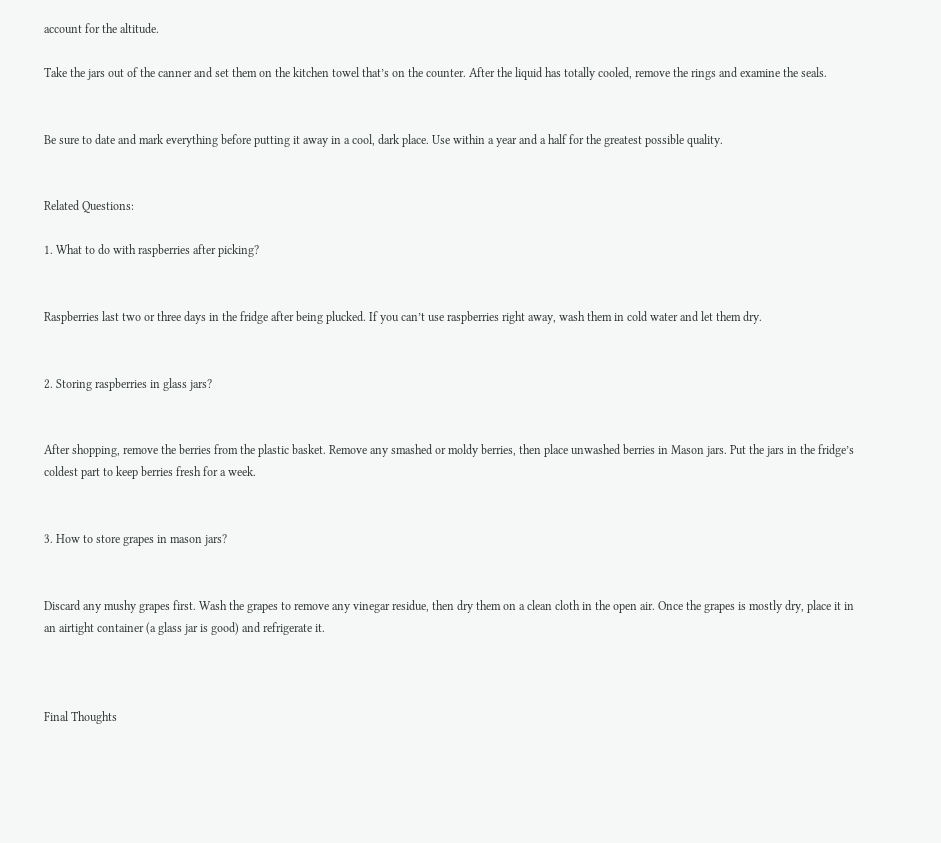account for the altitude.

Take the jars out of the canner and set them on the kitchen towel that’s on the counter. After the liquid has totally cooled, remove the rings and examine the seals.


Be sure to date and mark everything before putting it away in a cool, dark place. Use within a year and a half for the greatest possible quality.


Related Questions:

1. What to do with raspberries after picking?


Raspberries last two or three days in the fridge after being plucked. If you can’t use raspberries right away, wash them in cold water and let them dry.


2. Storing raspberries in glass jars?


After shopping, remove the berries from the plastic basket. Remove any smashed or moldy berries, then place unwashed berries in Mason jars. Put the jars in the fridge’s coldest part to keep berries fresh for a week.


3. How to store grapes in mason jars?


Discard any mushy grapes first. Wash the grapes to remove any vinegar residue, then dry them on a clean cloth in the open air. Once the grapes is mostly dry, place it in an airtight container (a glass jar is good) and refrigerate it.



Final Thoughts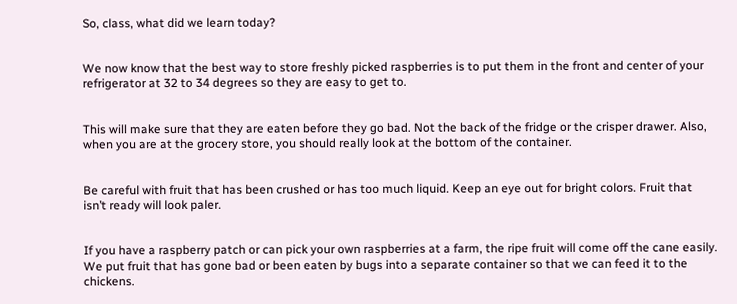So, class, what did we learn today?


We now know that the best way to store freshly picked raspberries is to put them in the front and center of your refrigerator at 32 to 34 degrees so they are easy to get to.


This will make sure that they are eaten before they go bad. Not the back of the fridge or the crisper drawer. Also, when you are at the grocery store, you should really look at the bottom of the container.


Be careful with fruit that has been crushed or has too much liquid. Keep an eye out for bright colors. Fruit that isn’t ready will look paler.


If you have a raspberry patch or can pick your own raspberries at a farm, the ripe fruit will come off the cane easily. We put fruit that has gone bad or been eaten by bugs into a separate container so that we can feed it to the chickens.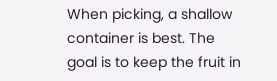When picking, a shallow container is best. The goal is to keep the fruit in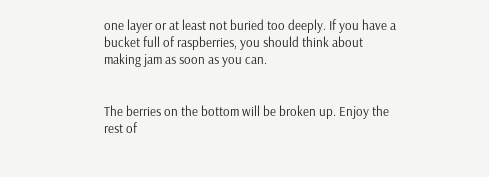one layer or at least not buried too deeply. If you have a bucket full of raspberries, you should think about making jam as soon as you can.


The berries on the bottom will be broken up. Enjoy the rest of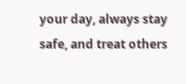your day, always stay safe, and treat others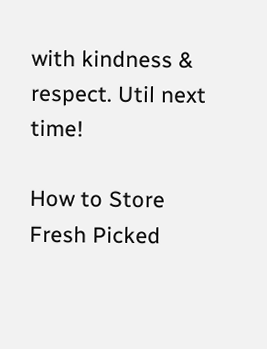with kindness & respect. Util next time!

How to Store Fresh Picked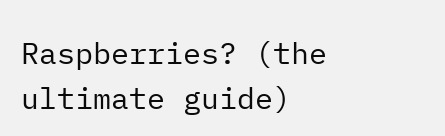Raspberries? (the ultimate guide)